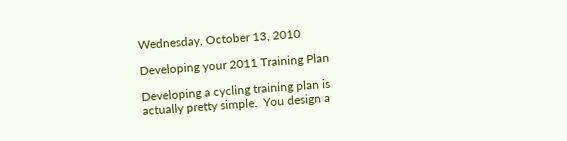Wednesday, October 13, 2010

Developing your 2011 Training Plan

Developing a cycling training plan is actually pretty simple.  You design a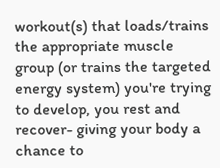workout(s) that loads/trains the appropriate muscle group (or trains the targeted energy system) you're trying to develop, you rest and recover- giving your body a chance to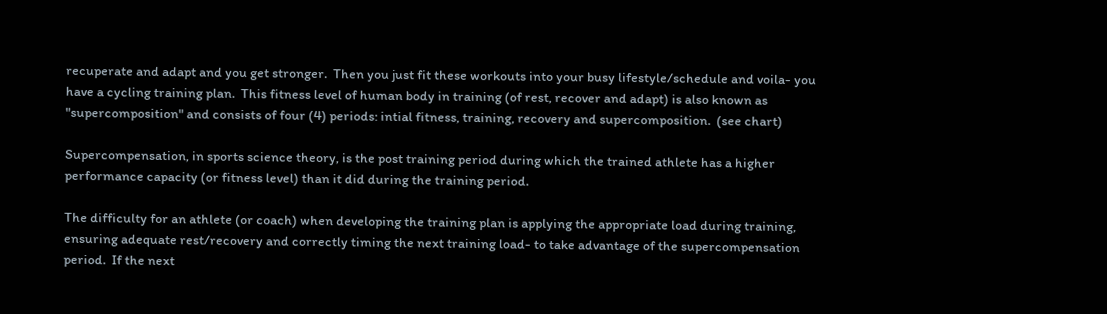recuperate and adapt and you get stronger.  Then you just fit these workouts into your busy lifestyle/schedule and voila- you have a cycling training plan.  This fitness level of human body in training (of rest, recover and adapt) is also known as "supercomposition" and consists of four (4) periods: intial fitness, training, recovery and supercomposition.  (see chart)

Supercompensation, in sports science theory, is the post training period during which the trained athlete has a higher performance capacity (or fitness level) than it did during the training period.

The difficulty for an athlete (or coach) when developing the training plan is applying the appropriate load during training, ensuring adequate rest/recovery and correctly timing the next training load- to take advantage of the supercompensation period.  If the next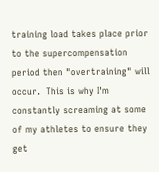training load takes place prior to the supercompensation period then "overtraining" will occur.  This is why I'm constantly screaming at some of my athletes to ensure they get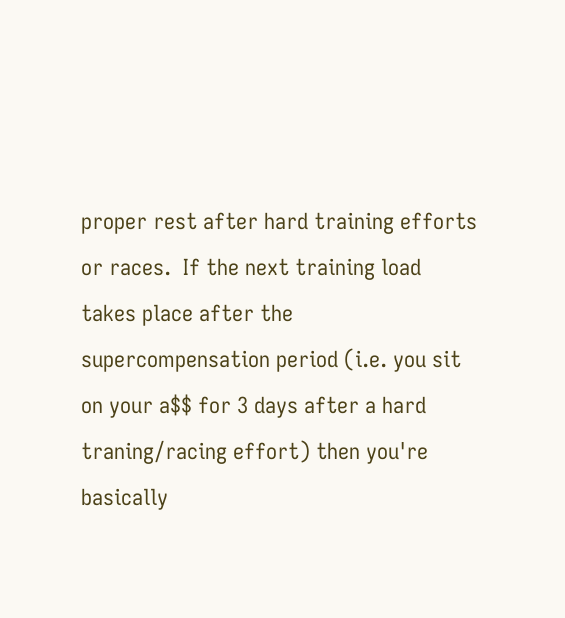proper rest after hard training efforts or races.  If the next training load takes place after the supercompensation period (i.e. you sit on your a$$ for 3 days after a hard traning/racing effort) then you're basically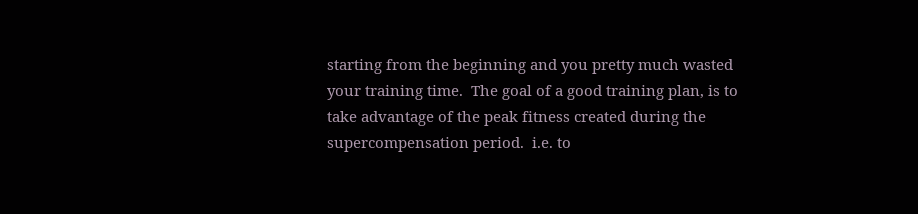starting from the beginning and you pretty much wasted your training time.  The goal of a good training plan, is to take advantage of the peak fitness created during the supercompensation period.  i.e. to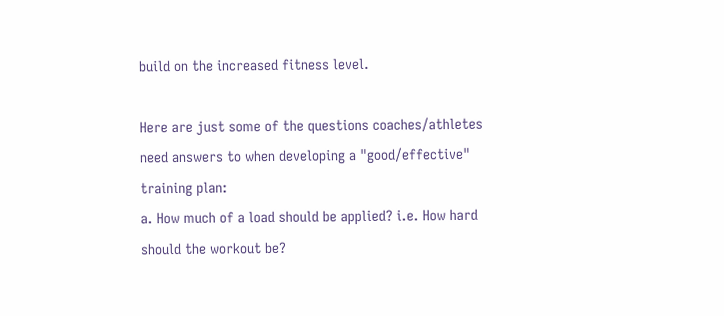build on the increased fitness level.

Here are just some of the questions coaches/athletes need answers to when developing a "good/effective" training plan:
a. How much of a load should be applied? i.e. How hard should the workout be?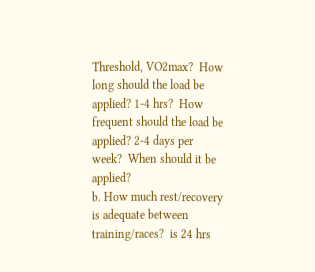Threshold, VO2max?  How long should the load be applied? 1-4 hrs?  How frequent should the load be applied? 2-4 days per week?  When should it be applied?
b. How much rest/recovery is adequate between training/races?  is 24 hrs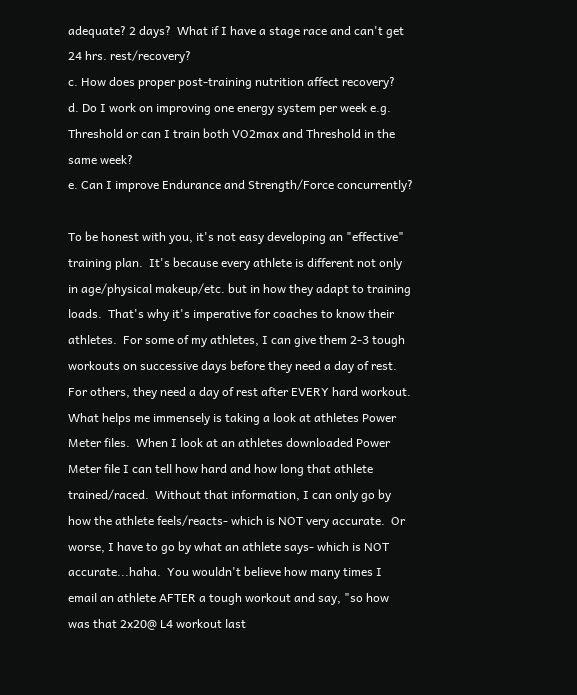adequate? 2 days?  What if I have a stage race and can't get 24 hrs. rest/recovery?
c. How does proper post-training nutrition affect recovery?
d. Do I work on improving one energy system per week e.g. Threshold or can I train both VO2max and Threshold in the same week?
e. Can I improve Endurance and Strength/Force concurrently?

To be honest with you, it's not easy developing an "effective" training plan.  It's because every athlete is different not only in age/physical makeup/etc. but in how they adapt to training loads.  That's why it's imperative for coaches to know their athletes.  For some of my athletes, I can give them 2-3 tough workouts on successive days before they need a day of rest.  For others, they need a day of rest after EVERY hard workout.  What helps me immensely is taking a look at athletes Power Meter files.  When I look at an athletes downloaded Power Meter file I can tell how hard and how long that athlete trained/raced.  Without that information, I can only go by how the athlete feels/reacts- which is NOT very accurate.  Or worse, I have to go by what an athlete says- which is NOT accurate...haha.  You wouldn't believe how many times I email an athlete AFTER a tough workout and say, "so how was that 2x20@ L4 workout last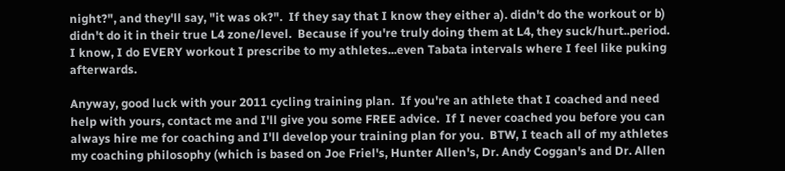night?", and they'll say, "it was ok?".  If they say that I know they either a). didn't do the workout or b) didn't do it in their true L4 zone/level.  Because if you're truly doing them at L4, they suck/hurt..period.  I know, I do EVERY workout I prescribe to my athletes...even Tabata intervals where I feel like puking afterwards.

Anyway, good luck with your 2011 cycling training plan.  If you're an athlete that I coached and need help with yours, contact me and I'll give you some FREE advice.  If I never coached you before you can always hire me for coaching and I'll develop your training plan for you.  BTW, I teach all of my athletes my coaching philosophy (which is based on Joe Friel's, Hunter Allen's, Dr. Andy Coggan's and Dr. Allen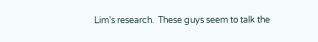Lim's research.  These guys seem to talk the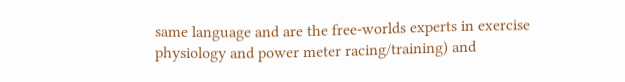same language and are the free-worlds experts in exercise physiology and power meter racing/training) and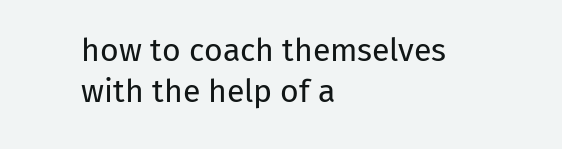how to coach themselves with the help of a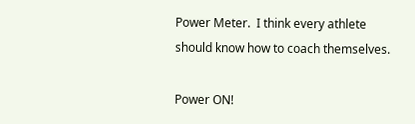Power Meter.  I think every athlete should know how to coach themselves.

Power ON!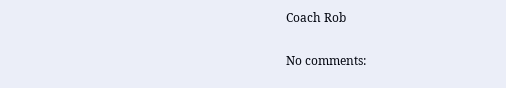Coach Rob

No comments: